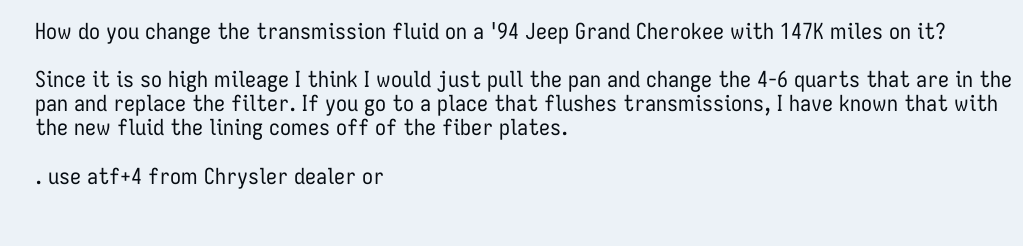How do you change the transmission fluid on a '94 Jeep Grand Cherokee with 147K miles on it?

Since it is so high mileage I think I would just pull the pan and change the 4-6 quarts that are in the pan and replace the filter. If you go to a place that flushes transmissions, I have known that with the new fluid the lining comes off of the fiber plates.

. use atf+4 from Chrysler dealer or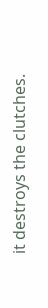it destroys the clutches.